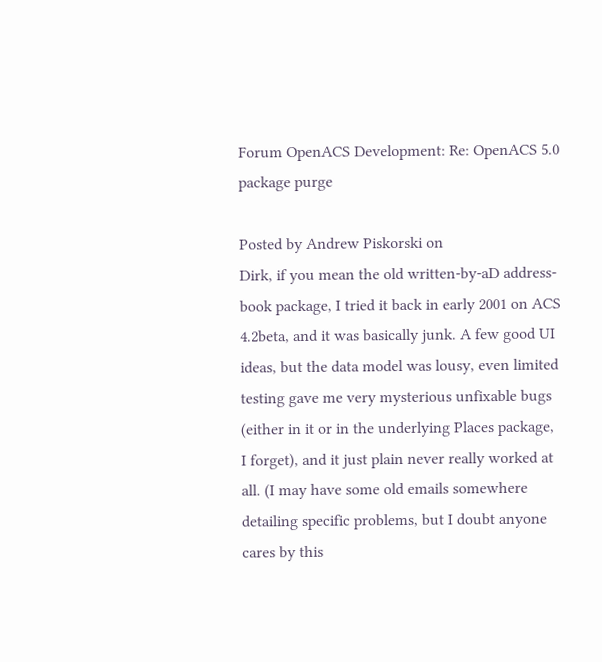Forum OpenACS Development: Re: OpenACS 5.0 package purge

Posted by Andrew Piskorski on
Dirk, if you mean the old written-by-aD address-book package, I tried it back in early 2001 on ACS 4.2beta, and it was basically junk. A few good UI ideas, but the data model was lousy, even limited testing gave me very mysterious unfixable bugs (either in it or in the underlying Places package, I forget), and it just plain never really worked at all. (I may have some old emails somewhere detailing specific problems, but I doubt anyone cares by this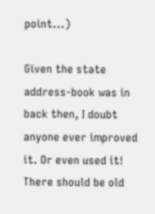point...)

Given the state address-book was in back then, I doubt anyone ever improved it. Or even used it! There should be old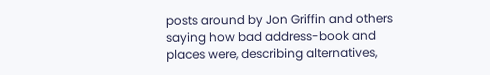posts around by Jon Griffin and others saying how bad address-book and places were, describing alternatives,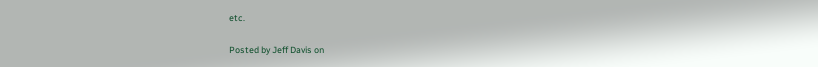etc.

Posted by Jeff Davis on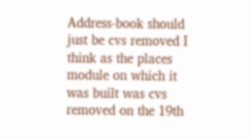Address-book should just be cvs removed I think as the places module on which it was built was cvs removed on the 19th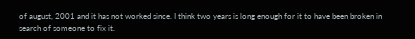of august, 2001 and it has not worked since. I think two years is long enough for it to have been broken in search of someone to fix it.